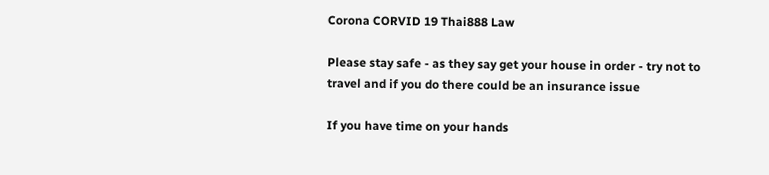Corona CORVID 19 Thai888 Law

Please stay safe - as they say get your house in order - try not to travel and if you do there could be an insurance issue

If you have time on your hands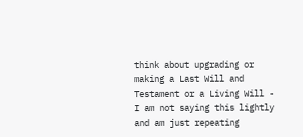think about upgrading or making a Last Will and Testament or a Living Will - I am not saying this lightly and am just repeating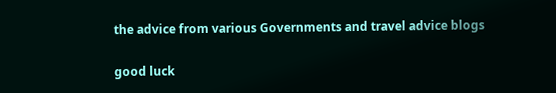the advice from various Governments and travel advice blogs

good luck